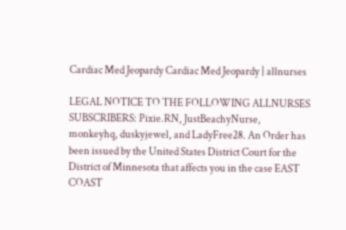Cardiac Med Jeopardy Cardiac Med Jeopardy | allnurses

LEGAL NOTICE TO THE FOLLOWING ALLNURSES SUBSCRIBERS: Pixie.RN, JustBeachyNurse, monkeyhq, duskyjewel, and LadyFree28. An Order has been issued by the United States District Court for the District of Minnesota that affects you in the case EAST COAST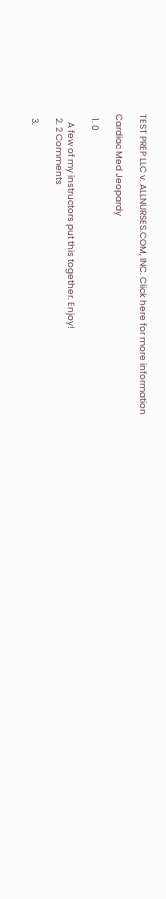TEST PREP LLC v. ALLNURSES.COM, INC. Click here for more information

Cardiac Med Jeopardy

  1. 0

    A few of my instructors put this together. Enjoy!
  2. 2 Comments

  3.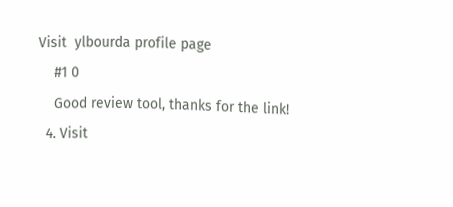Visit  ylbourda profile page
    #1 0
    Good review tool, thanks for the link!
  4. Visit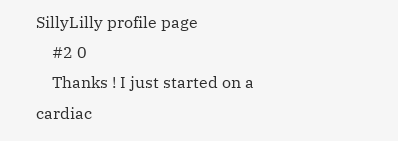SillyLilly profile page
    #2 0
    Thanks ! I just started on a cardiac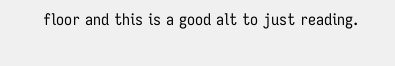floor and this is a good alt to just reading.